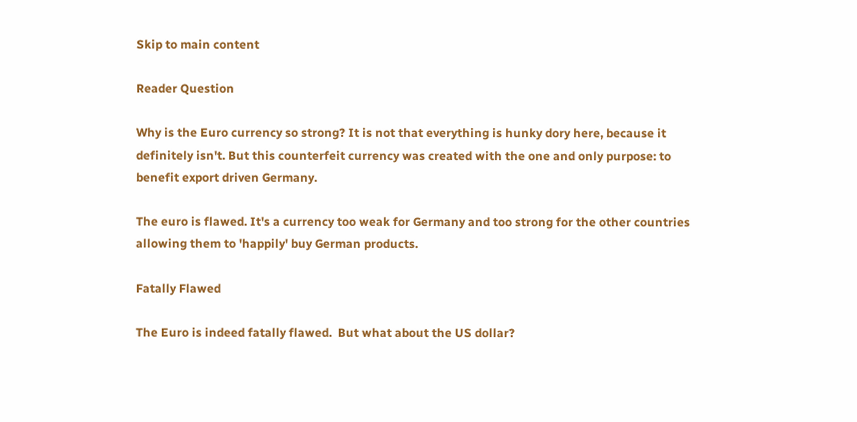Skip to main content

Reader Question

Why is the Euro currency so strong? It is not that everything is hunky dory here, because it definitely isn't. But this counterfeit currency was created with the one and only purpose: to benefit export driven Germany.

The euro is flawed. It's a currency too weak for Germany and too strong for the other countries allowing them to 'happily' buy German products.

Fatally Flawed

The Euro is indeed fatally flawed.  But what about the US dollar?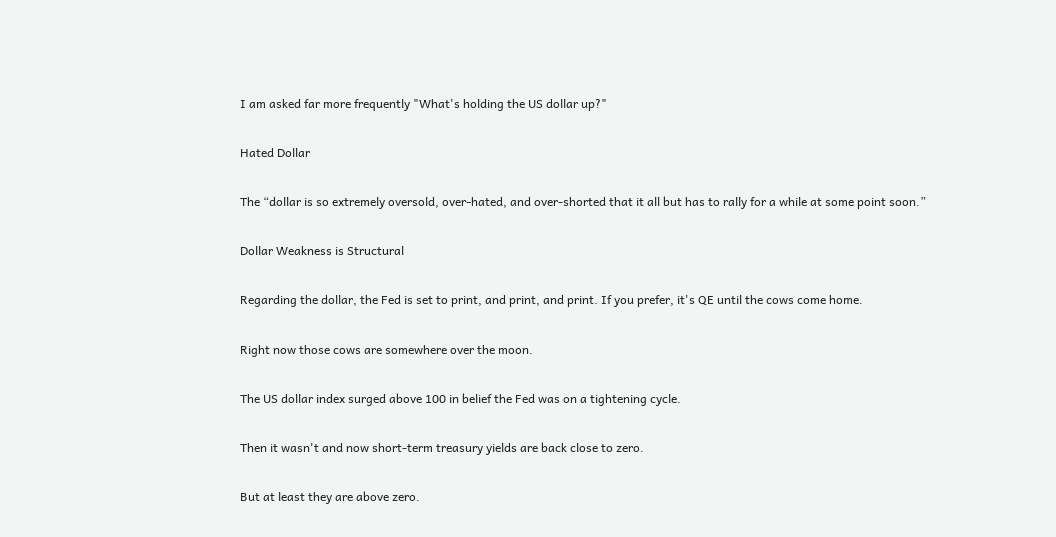I am asked far more frequently "What's holding the US dollar up?"

Hated Dollar

The “dollar is so extremely oversold, over-hated, and over-shorted that it all but has to rally for a while at some point soon.”

Dollar Weakness is Structural

Regarding the dollar, the Fed is set to print, and print, and print. If you prefer, it's QE until the cows come home.

Right now those cows are somewhere over the moon.

The US dollar index surged above 100 in belief the Fed was on a tightening cycle.

Then it wasn't and now short-term treasury yields are back close to zero.

But at least they are above zero.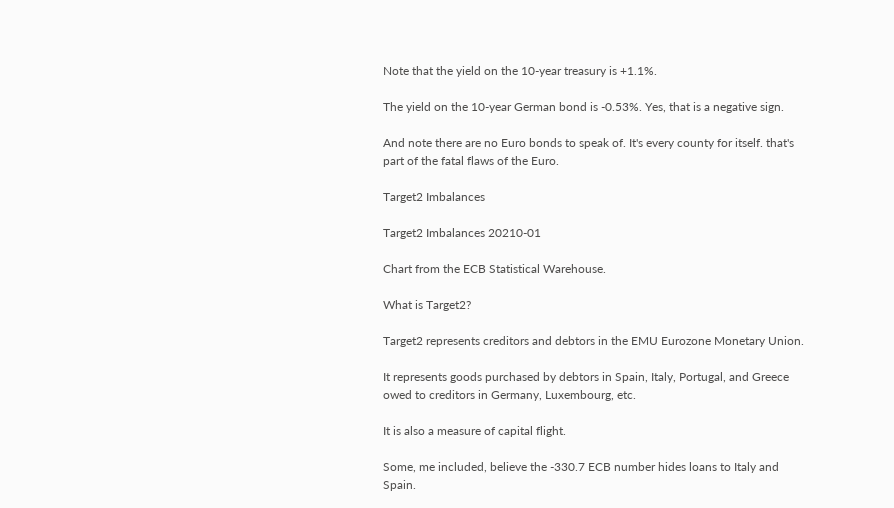Note that the yield on the 10-year treasury is +1.1%.

The yield on the 10-year German bond is -0.53%. Yes, that is a negative sign.

And note there are no Euro bonds to speak of. It's every county for itself. that's part of the fatal flaws of the Euro.

Target2 Imbalances

Target2 Imbalances 20210-01

Chart from the ECB Statistical Warehouse.

What is Target2?

Target2 represents creditors and debtors in the EMU Eurozone Monetary Union.

It represents goods purchased by debtors in Spain, Italy, Portugal, and Greece owed to creditors in Germany, Luxembourg, etc.

It is also a measure of capital flight.

Some, me included, believe the -330.7 ECB number hides loans to Italy and Spain.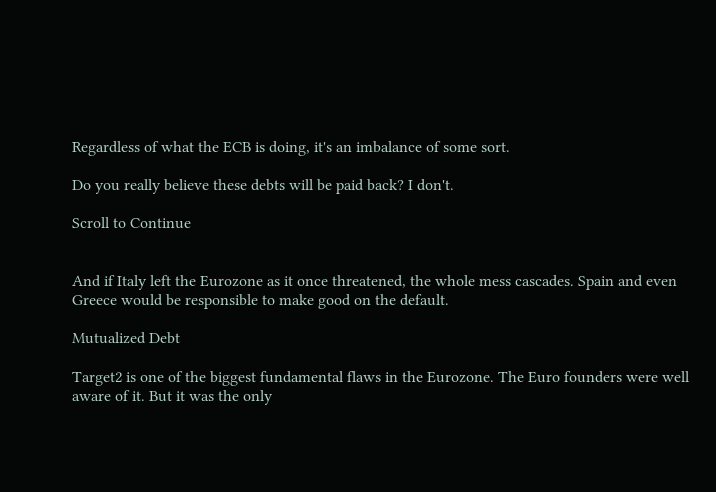Regardless of what the ECB is doing, it's an imbalance of some sort.

Do you really believe these debts will be paid back? I don't.

Scroll to Continue


And if Italy left the Eurozone as it once threatened, the whole mess cascades. Spain and even Greece would be responsible to make good on the default.

Mutualized Debt

Target2 is one of the biggest fundamental flaws in the Eurozone. The Euro founders were well aware of it. But it was the only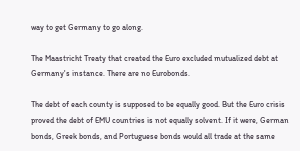way to get Germany to go along.

The Maastricht Treaty that created the Euro excluded mutualized debt at Germany's instance. There are no Eurobonds.

The debt of each county is supposed to be equally good. But the Euro crisis proved the debt of EMU countries is not equally solvent. If it were, German bonds, Greek bonds, and Portuguese bonds would all trade at the same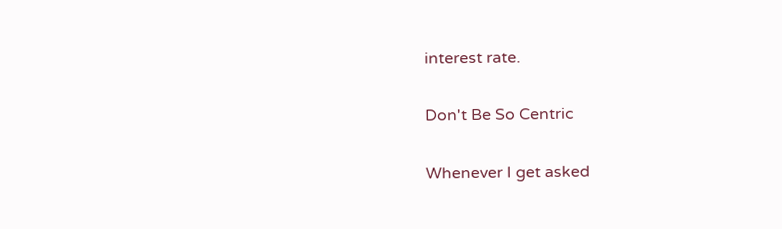interest rate.

Don't Be So Centric

Whenever I get asked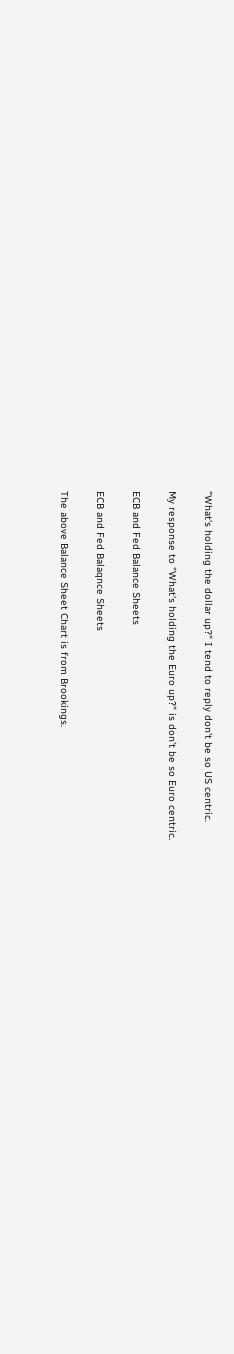"What's holding the dollar up?" I tend to reply don't be so US centric.

My response to "What's holding the Euro up?" is don't be so Euro centric.

ECB and Fed Balance Sheets

ECB and Fed Balaqnce Sheets

The above Balance Sheet Chart is from Brookings.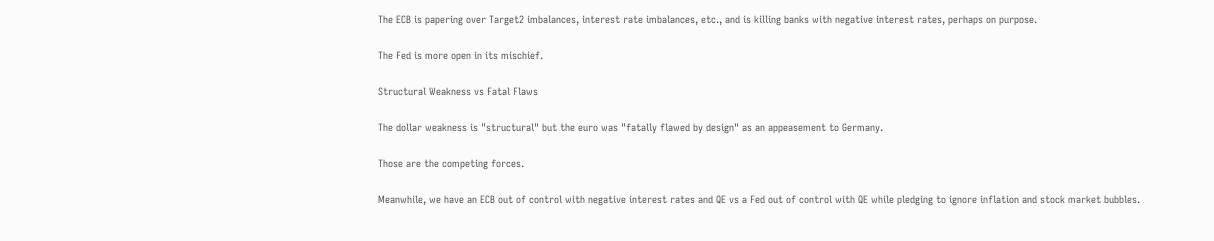The ECB is papering over Target2 imbalances, interest rate imbalances, etc., and is killing banks with negative interest rates, perhaps on purpose.

The Fed is more open in its mischief.

Structural Weakness vs Fatal Flaws

The dollar weakness is "structural" but the euro was "fatally flawed by design" as an appeasement to Germany.

Those are the competing forces.

Meanwhile, we have an ECB out of control with negative interest rates and QE vs a Fed out of control with QE while pledging to ignore inflation and stock market bubbles.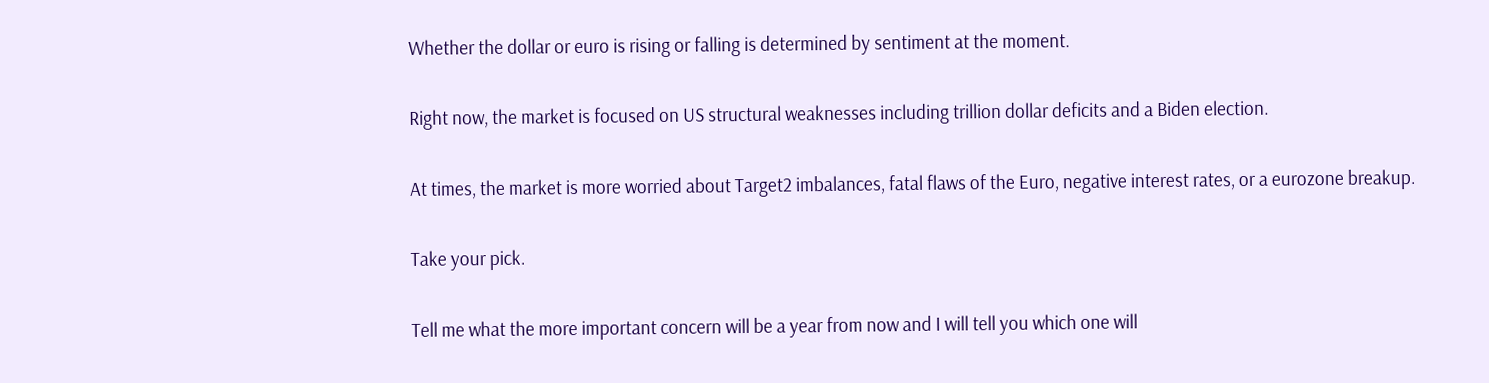Whether the dollar or euro is rising or falling is determined by sentiment at the moment.

Right now, the market is focused on US structural weaknesses including trillion dollar deficits and a Biden election.

At times, the market is more worried about Target2 imbalances, fatal flaws of the Euro, negative interest rates, or a eurozone breakup.

Take your pick.

Tell me what the more important concern will be a year from now and I will tell you which one will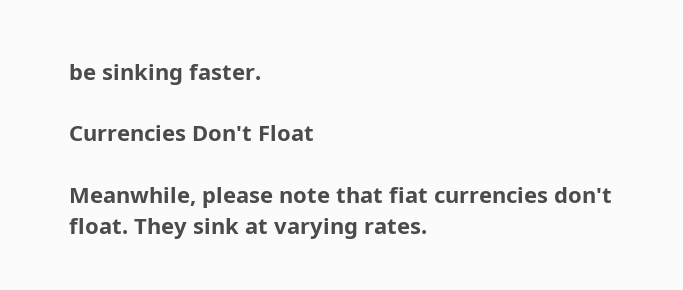be sinking faster.

Currencies Don't Float

Meanwhile, please note that fiat currencies don't float. They sink at varying rates.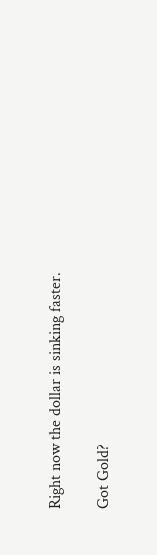Right now the dollar is sinking faster.

Got Gold?